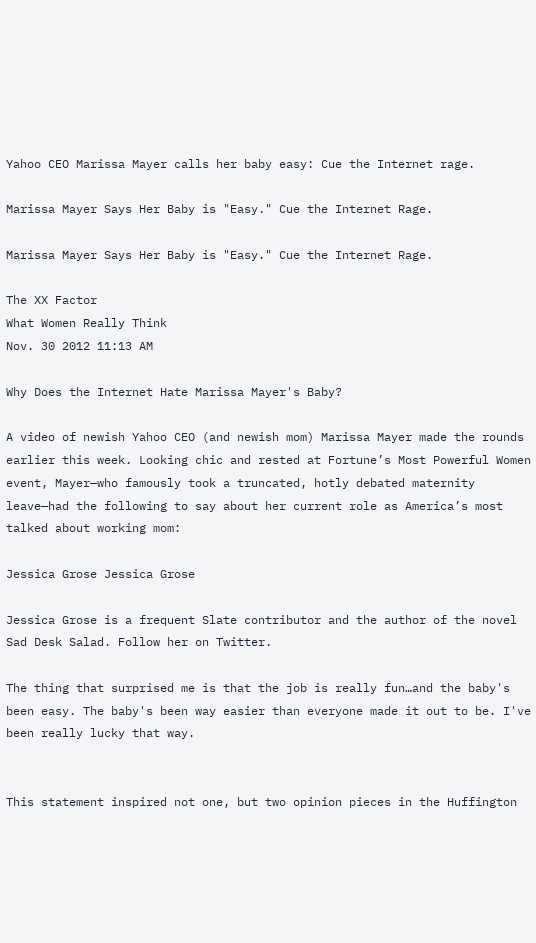Yahoo CEO Marissa Mayer calls her baby easy: Cue the Internet rage.

Marissa Mayer Says Her Baby is "Easy." Cue the Internet Rage.

Marissa Mayer Says Her Baby is "Easy." Cue the Internet Rage.

The XX Factor
What Women Really Think
Nov. 30 2012 11:13 AM

Why Does the Internet Hate Marissa Mayer's Baby?

A video of newish Yahoo CEO (and newish mom) Marissa Mayer made the rounds earlier this week. Looking chic and rested at Fortune’s Most Powerful Women event, Mayer—who famously took a truncated, hotly debated maternity leave—had the following to say about her current role as America’s most talked about working mom:

Jessica Grose Jessica Grose

Jessica Grose is a frequent Slate contributor and the author of the novel Sad Desk Salad. Follow her on Twitter.

The thing that surprised me is that the job is really fun…and the baby's been easy. The baby's been way easier than everyone made it out to be. I've been really lucky that way.


This statement inspired not one, but two opinion pieces in the Huffington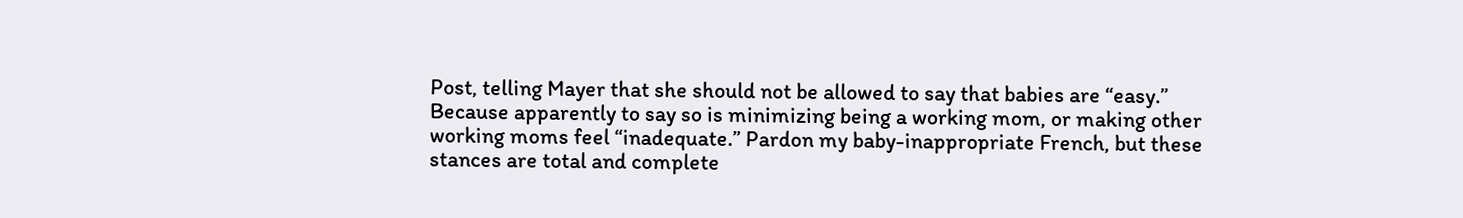Post, telling Mayer that she should not be allowed to say that babies are “easy.” Because apparently to say so is minimizing being a working mom, or making other working moms feel “inadequate.” Pardon my baby-inappropriate French, but these stances are total and complete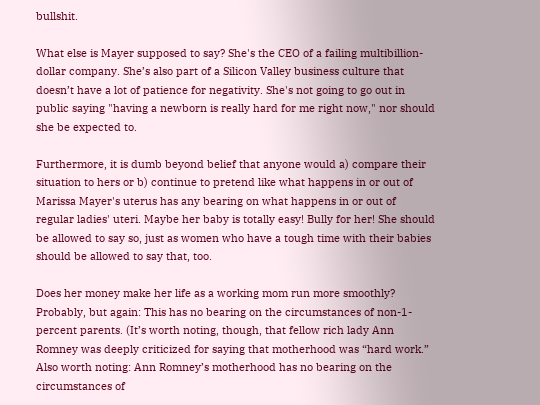bullshit.

What else is Mayer supposed to say? She's the CEO of a failing multibillion-dollar company. She’s also part of a Silicon Valley business culture that doesn’t have a lot of patience for negativity. She's not going to go out in public saying "having a newborn is really hard for me right now," nor should she be expected to.

Furthermore, it is dumb beyond belief that anyone would a) compare their situation to hers or b) continue to pretend like what happens in or out of Marissa Mayer's uterus has any bearing on what happens in or out of regular ladies' uteri. Maybe her baby is totally easy! Bully for her! She should be allowed to say so, just as women who have a tough time with their babies should be allowed to say that, too.

Does her money make her life as a working mom run more smoothly? Probably, but again: This has no bearing on the circumstances of non-1-percent parents. (It’s worth noting, though, that fellow rich lady Ann Romney was deeply criticized for saying that motherhood was “hard work.” Also worth noting: Ann Romney’s motherhood has no bearing on the circumstances of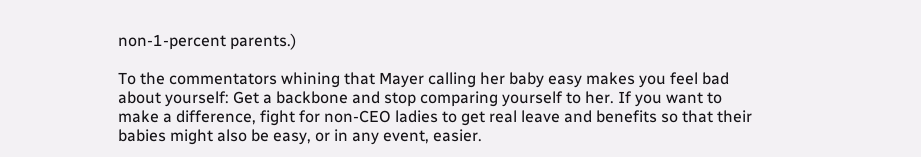non-1-percent parents.)

To the commentators whining that Mayer calling her baby easy makes you feel bad about yourself: Get a backbone and stop comparing yourself to her. If you want to make a difference, fight for non-CEO ladies to get real leave and benefits so that their babies might also be easy, or in any event, easier.